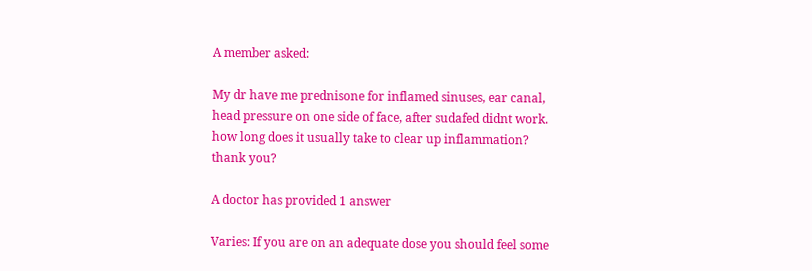A member asked:

My dr have me prednisone for inflamed sinuses, ear canal, head pressure on one side of face, after sudafed didnt work. how long does it usually take to clear up inflammation? thank you?

A doctor has provided 1 answer

Varies: If you are on an adequate dose you should feel some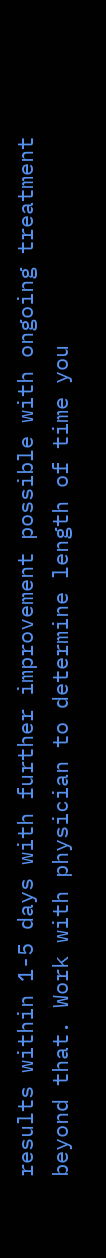results within 1-5 days with further improvement possible with ongoing treatment beyond that. Work with physician to determine length of time you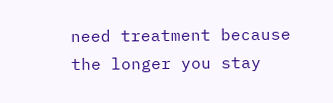need treatment because the longer you stay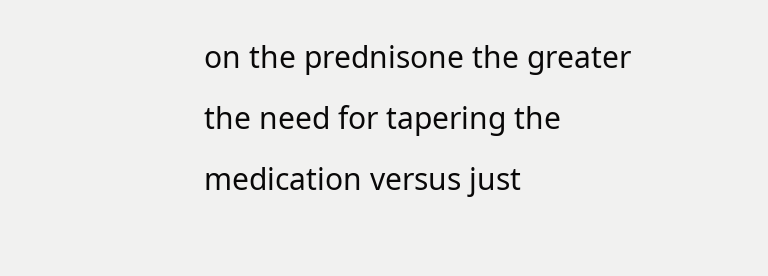on the prednisone the greater the need for tapering the medication versus just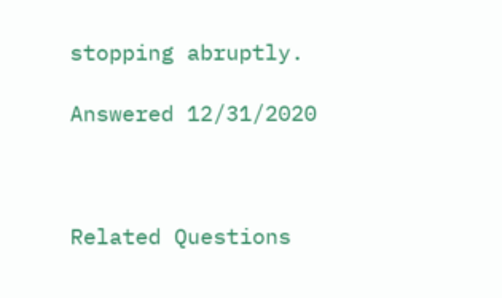stopping abruptly.

Answered 12/31/2020



Related Questions